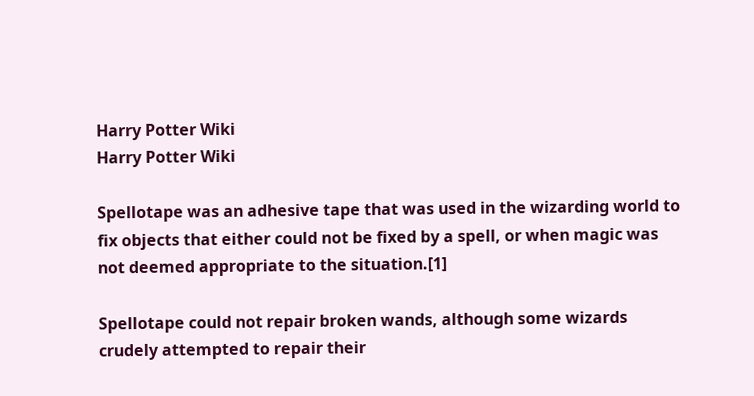Harry Potter Wiki
Harry Potter Wiki

Spellotape was an adhesive tape that was used in the wizarding world to fix objects that either could not be fixed by a spell, or when magic was not deemed appropriate to the situation.[1]

Spellotape could not repair broken wands, although some wizards crudely attempted to repair their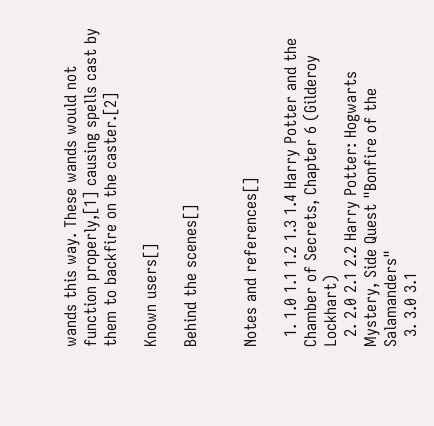wands this way. These wands would not function properly,[1] causing spells cast by them to backfire on the caster.[2]

Known users[]

Behind the scenes[]


Notes and references[]

  1. 1.0 1.1 1.2 1.3 1.4 Harry Potter and the Chamber of Secrets, Chapter 6 (Gilderoy Lockhart)
  2. 2.0 2.1 2.2 Harry Potter: Hogwarts Mystery, Side Quest "Bonfire of the Salamanders"
  3. 3.0 3.1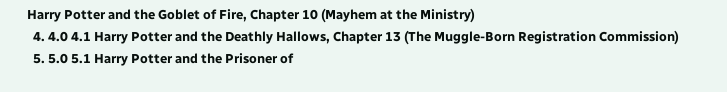Harry Potter and the Goblet of Fire, Chapter 10 (Mayhem at the Ministry)
  4. 4.0 4.1 Harry Potter and the Deathly Hallows, Chapter 13 (The Muggle-Born Registration Commission)
  5. 5.0 5.1 Harry Potter and the Prisoner of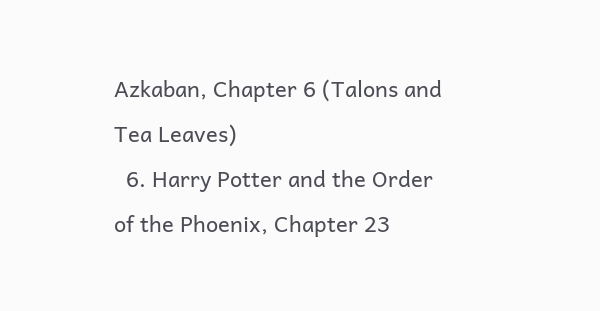Azkaban, Chapter 6 (Talons and Tea Leaves)
  6. Harry Potter and the Order of the Phoenix, Chapter 23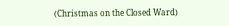(Christmas on the Closed Ward)